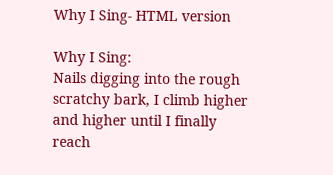Why I Sing- HTML version

Why I Sing:
Nails digging into the rough scratchy bark, I climb higher and higher until I finally reach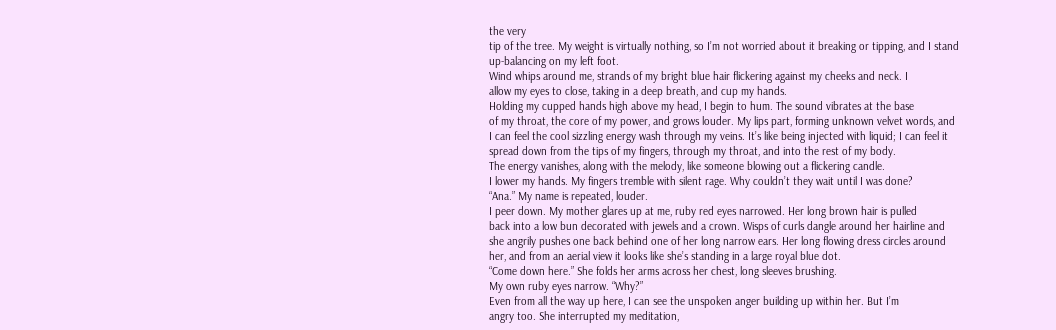the very
tip of the tree. My weight is virtually nothing, so I’m not worried about it breaking or tipping, and I stand
up-balancing on my left foot.
Wind whips around me, strands of my bright blue hair flickering against my cheeks and neck. I
allow my eyes to close, taking in a deep breath, and cup my hands.
Holding my cupped hands high above my head, I begin to hum. The sound vibrates at the base
of my throat, the core of my power, and grows louder. My lips part, forming unknown velvet words, and
I can feel the cool sizzling energy wash through my veins. It’s like being injected with liquid; I can feel it
spread down from the tips of my fingers, through my throat, and into the rest of my body.
The energy vanishes, along with the melody, like someone blowing out a flickering candle.
I lower my hands. My fingers tremble with silent rage. Why couldn’t they wait until I was done?
“Ana.” My name is repeated, louder.
I peer down. My mother glares up at me, ruby red eyes narrowed. Her long brown hair is pulled
back into a low bun decorated with jewels and a crown. Wisps of curls dangle around her hairline and
she angrily pushes one back behind one of her long narrow ears. Her long flowing dress circles around
her, and from an aerial view it looks like she’s standing in a large royal blue dot.
“Come down here.” She folds her arms across her chest, long sleeves brushing.
My own ruby eyes narrow. “Why?”
Even from all the way up here, I can see the unspoken anger building up within her. But I’m
angry too. She interrupted my meditation,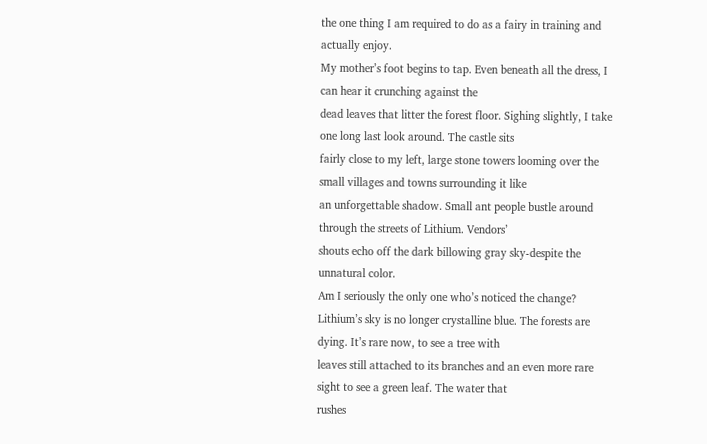the one thing I am required to do as a fairy in training and
actually enjoy.
My mother’s foot begins to tap. Even beneath all the dress, I can hear it crunching against the
dead leaves that litter the forest floor. Sighing slightly, I take one long last look around. The castle sits
fairly close to my left, large stone towers looming over the small villages and towns surrounding it like
an unforgettable shadow. Small ant people bustle around through the streets of Lithium. Vendors’
shouts echo off the dark billowing gray sky-despite the unnatural color.
Am I seriously the only one who’s noticed the change?
Lithium’s sky is no longer crystalline blue. The forests are dying. It’s rare now, to see a tree with
leaves still attached to its branches and an even more rare sight to see a green leaf. The water that
rushes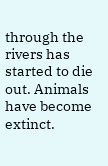through the rivers has started to die out. Animals have become extinct.